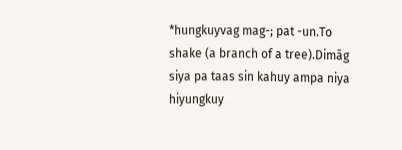*hungkuyvag mag-; pat -un.To shake (a branch of a tree).Dimāg siya pa taas sin kahuy ampa niya hiyungkuy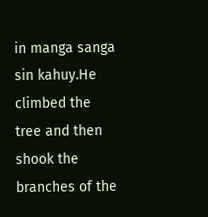in manga sanga sin kahuy.He climbed the tree and then shook the branches of the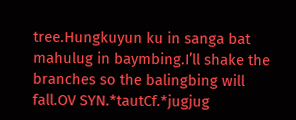tree.Hungkuyun ku in sanga bat mahulug in baymbing.I’ll shake the branches so the balingbing will fall.OV SYN.*tautCf.*jugjug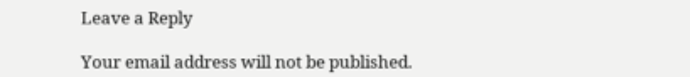Leave a Reply

Your email address will not be published.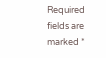Required fields are marked *